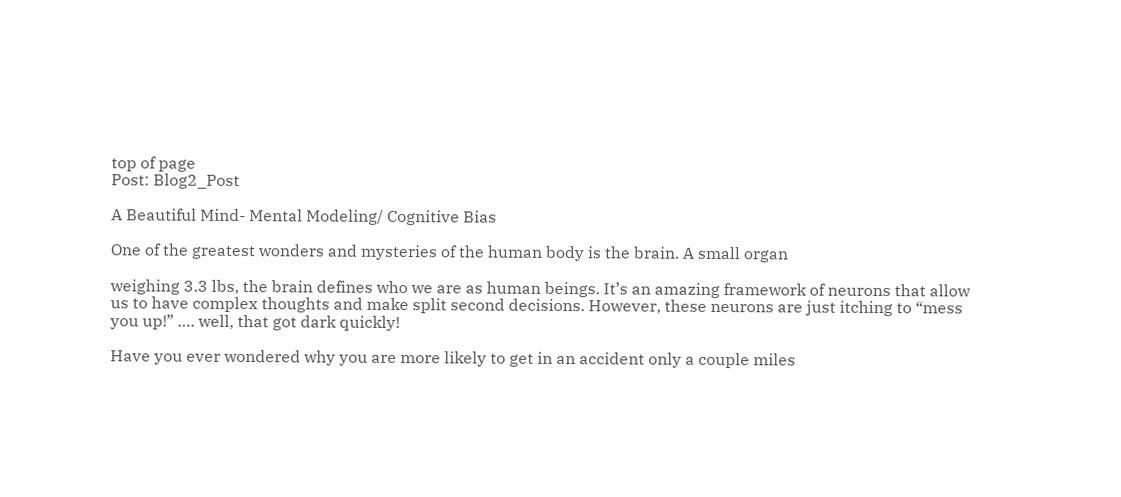top of page
Post: Blog2_Post

A Beautiful Mind- Mental Modeling/ Cognitive Bias

One of the greatest wonders and mysteries of the human body is the brain. A small organ

weighing 3.3 lbs, the brain defines who we are as human beings. It’s an amazing framework of neurons that allow us to have complex thoughts and make split second decisions. However, these neurons are just itching to “mess you up!” …. well, that got dark quickly!

Have you ever wondered why you are more likely to get in an accident only a couple miles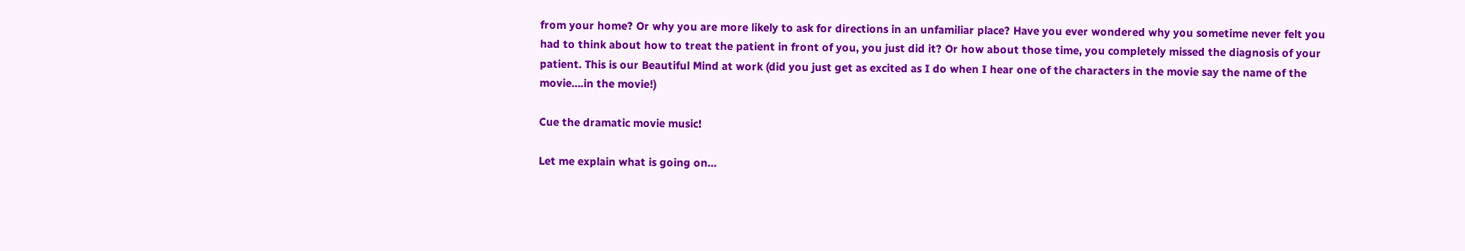from your home? Or why you are more likely to ask for directions in an unfamiliar place? Have you ever wondered why you sometime never felt you had to think about how to treat the patient in front of you, you just did it? Or how about those time, you completely missed the diagnosis of your patient. This is our Beautiful Mind at work (did you just get as excited as I do when I hear one of the characters in the movie say the name of the movie….in the movie!)

Cue the dramatic movie music!

Let me explain what is going on…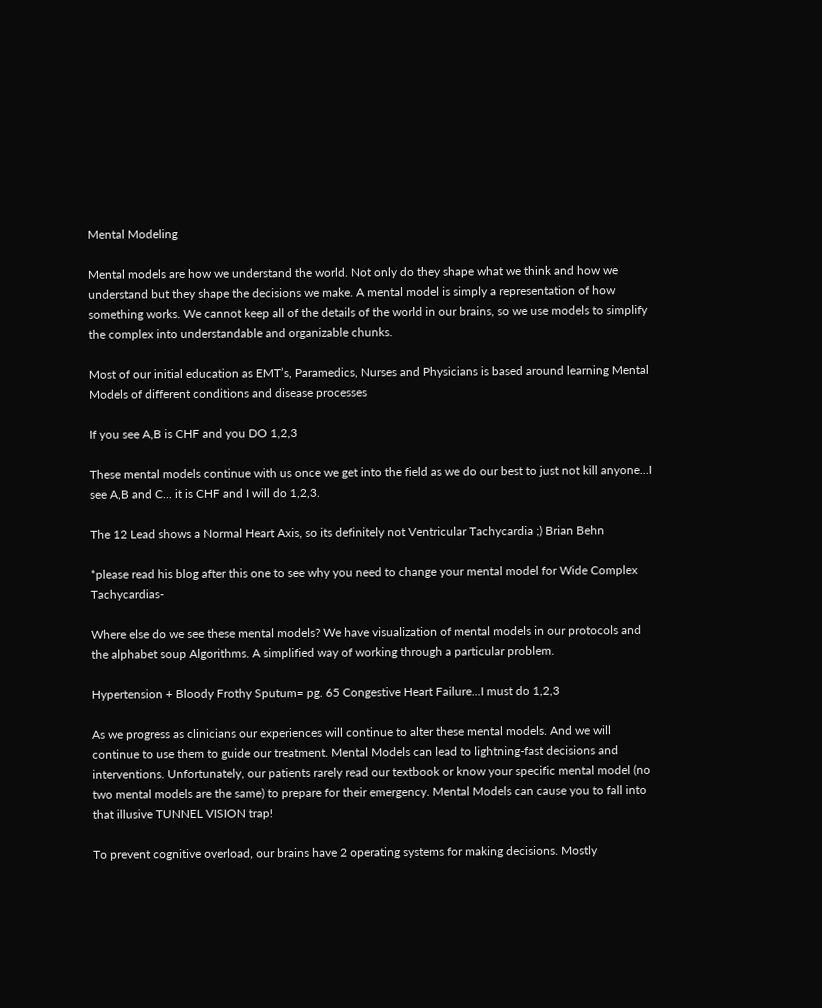Mental Modeling

Mental models are how we understand the world. Not only do they shape what we think and how we understand but they shape the decisions we make. A mental model is simply a representation of how something works. We cannot keep all of the details of the world in our brains, so we use models to simplify the complex into understandable and organizable chunks.

Most of our initial education as EMT’s, Paramedics, Nurses and Physicians is based around learning Mental Models of different conditions and disease processes

If you see A,B is CHF and you DO 1,2,3

These mental models continue with us once we get into the field as we do our best to just not kill anyone…I see A,B and C... it is CHF and I will do 1,2,3.

The 12 Lead shows a Normal Heart Axis, so its definitely not Ventricular Tachycardia ;) Brian Behn

*please read his blog after this one to see why you need to change your mental model for Wide Complex Tachycardias-

Where else do we see these mental models? We have visualization of mental models in our protocols and the alphabet soup Algorithms. A simplified way of working through a particular problem.

Hypertension + Bloody Frothy Sputum= pg. 65 Congestive Heart Failure...I must do 1,2,3

As we progress as clinicians our experiences will continue to alter these mental models. And we will continue to use them to guide our treatment. Mental Models can lead to lightning-fast decisions and interventions. Unfortunately, our patients rarely read our textbook or know your specific mental model (no two mental models are the same) to prepare for their emergency. Mental Models can cause you to fall into that illusive TUNNEL VISION trap!

To prevent cognitive overload, our brains have 2 operating systems for making decisions. Mostly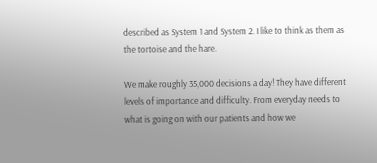described as System 1 and System 2. I like to think as them as the tortoise and the hare.

We make roughly 35,000 decisions a day! They have different levels of importance and difficulty. From everyday needs to what is going on with our patients and how we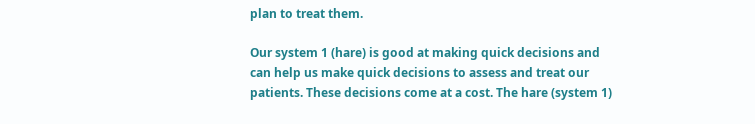plan to treat them.

Our system 1 (hare) is good at making quick decisions and can help us make quick decisions to assess and treat our patients. These decisions come at a cost. The hare (system 1)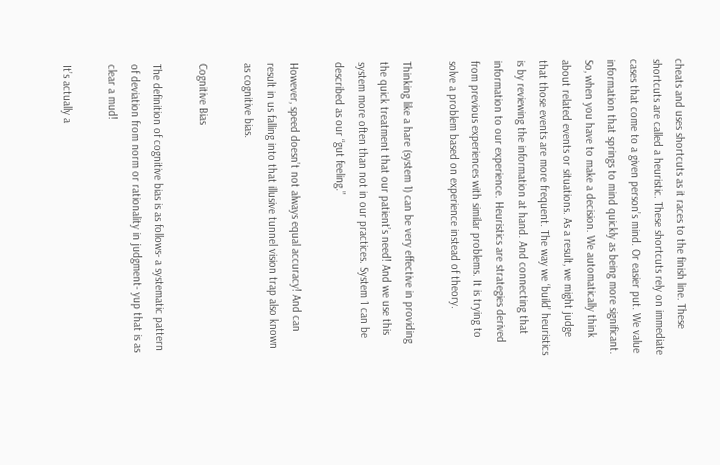cheats and uses shortcuts as it races to the finish line. These shortcuts are called a heuristic. These shortcuts rely on immediate cases that come to a given person’s mind. Or easier put. We value information that springs to mind quickly as being more significant. So, when you have to make a decision. We automatically think about related events or situations. As a result, we might judge that those events are more frequent. The way we ‘build’ heuristics is by reviewing the information at hand. And connecting that information to our experience. Heuristics are strategies derived from previous experiences with similar problems. It is trying to solve a problem based on experience instead of theory.

Thinking like a hare (system 1) can be very effective in providing the quick treatment that our patient’s need! And we use this system more often than not in our practices. System 1 can be described as our “gut feeling.”

However, speed doesn’t not always equal accuracy! And can result in us falling into that illusive tunnel vision trap also known as cognitive bias.

Cognitive Bias

The definition of cognitive bias is as follows- a systematic pattern of deviation from norm or rationality in judgment- yup that is as clear a mud!

It’s actually a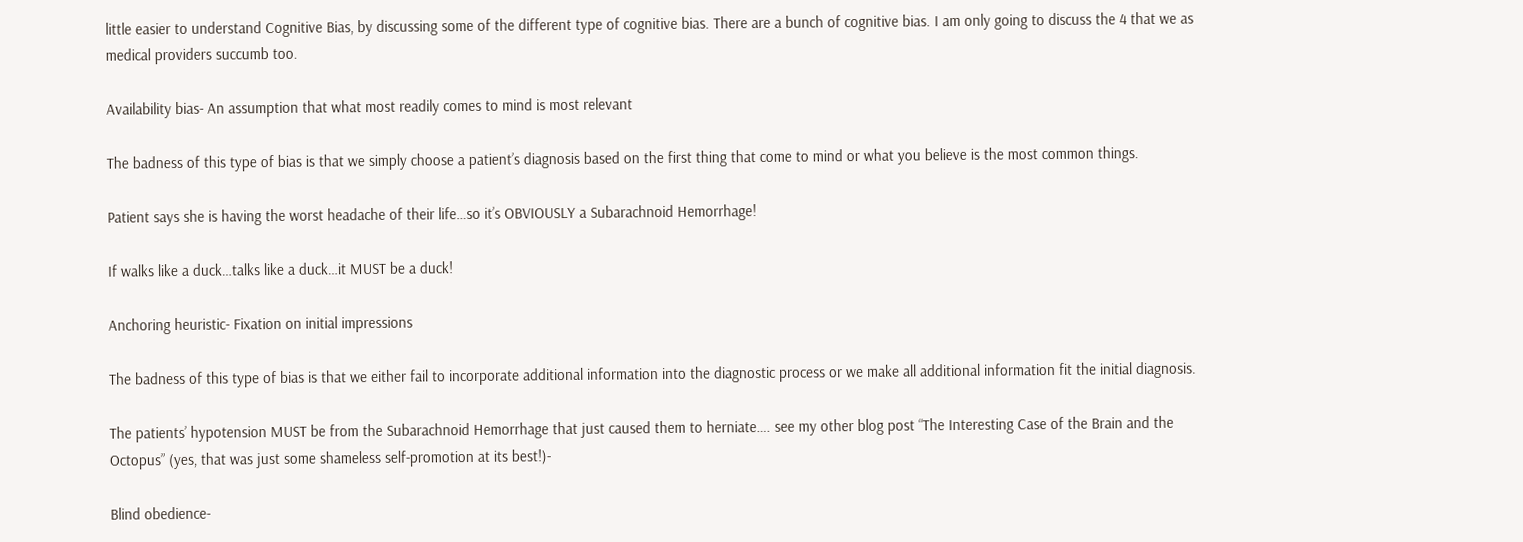little easier to understand Cognitive Bias, by discussing some of the different type of cognitive bias. There are a bunch of cognitive bias. I am only going to discuss the 4 that we as medical providers succumb too.

Availability bias- An assumption that what most readily comes to mind is most relevant

The badness of this type of bias is that we simply choose a patient’s diagnosis based on the first thing that come to mind or what you believe is the most common things.

Patient says she is having the worst headache of their life…so it’s OBVIOUSLY a Subarachnoid Hemorrhage!

If walks like a duck…talks like a duck…it MUST be a duck!

Anchoring heuristic- Fixation on initial impressions

The badness of this type of bias is that we either fail to incorporate additional information into the diagnostic process or we make all additional information fit the initial diagnosis.

The patients’ hypotension MUST be from the Subarachnoid Hemorrhage that just caused them to herniate…. see my other blog post “The Interesting Case of the Brain and the Octopus” (yes, that was just some shameless self-promotion at its best!)-

Blind obedience-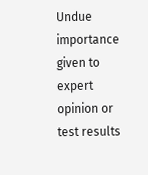Undue importance given to expert opinion or test results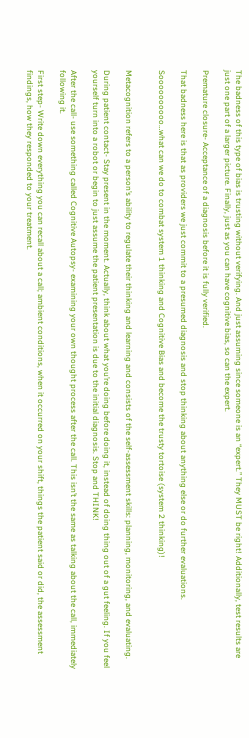The badness of this type of bias is trusting without verifying. And just assuming since someone is an “expert.” They MUST be right! Additionally, test results are just one part of a larger picture. Finally, just as you can have cognitive bias, so can the expert.

Premature closure- Acceptance of a diagnosis before it is fully verified.

That badness here is that as providers we just commit to a presumed diagnosis and stop thinking about anything else or do further evaluations.

Soooooooooo…what can we do to combat system 1 thinking and Cognitive Bias and become the trusty tortoise (system 2 thinking)!


Metacognition refers to a person’s ability to regulate their thinking and learning and consists of the self-assessment skills: planning, monitoring, and evaluating.

During patient contact- Stay present in the moment. Actually, think about what you’re doing before doing it, instead of doing thing out of a gut feeling. If you feel yourself turn into a robot or begin to just assume the patient presentation is due to the initial diagnosis. Stop and THINK!

After the call- use something called Cognitive Autopsy- examining your own thought process after the call. This isn’t the same as talking about the call, immediately following it.

First step- Write down everything you can recall about a call; ambient conditions, when it occurred on your shift, things the patient said or did, the assessment findings, how they responded to your treatment.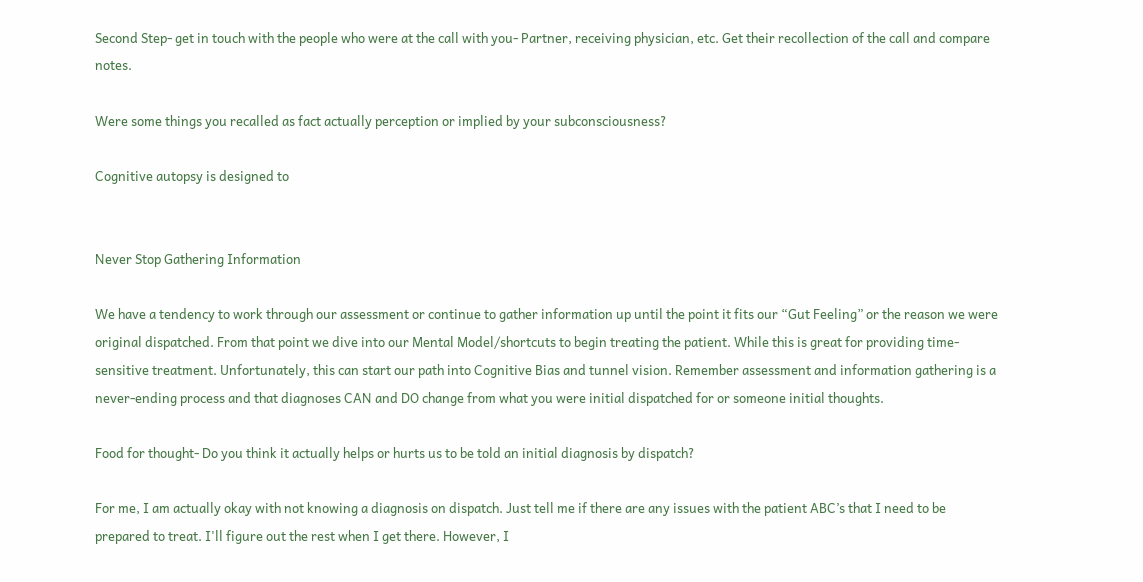Second Step- get in touch with the people who were at the call with you- Partner, receiving physician, etc. Get their recollection of the call and compare notes.

Were some things you recalled as fact actually perception or implied by your subconsciousness?

Cognitive autopsy is designed to


Never Stop Gathering Information

We have a tendency to work through our assessment or continue to gather information up until the point it fits our “Gut Feeling” or the reason we were original dispatched. From that point we dive into our Mental Model/shortcuts to begin treating the patient. While this is great for providing time-sensitive treatment. Unfortunately, this can start our path into Cognitive Bias and tunnel vision. Remember assessment and information gathering is a never-ending process and that diagnoses CAN and DO change from what you were initial dispatched for or someone initial thoughts.

Food for thought- Do you think it actually helps or hurts us to be told an initial diagnosis by dispatch?

For me, I am actually okay with not knowing a diagnosis on dispatch. Just tell me if there are any issues with the patient ABC’s that I need to be prepared to treat. I'll figure out the rest when I get there. However, I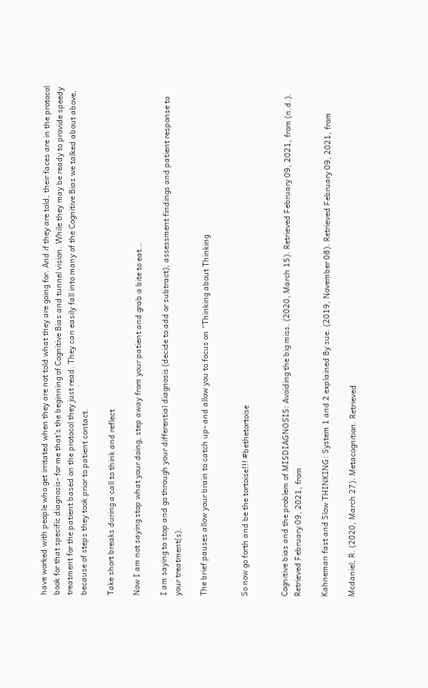have worked with people who get irritated when they are not told what they are going for. And if they are told, their faces are in the protocol book for that specific diagnosis- for me that’s the beginning of Cognitive Bias and tunnel vision. While they may be ready to provide speedy treatment for the patient based on the protocol they just read. They can easily fall into many of the Cognitive Bias we talked about above, because of steps they took prior to patient contact.

Take short breaks during a call to think and reflect

Now I am not saying stop what your doing, step away from your patient and grab a bite to eat…

I am saying to stop and go through your differential diagnosis (decide to add or subtract), assessment findings and patient response to your treatment(s).

The brief pauses allow your brain to catch up- and allow you to focus on “Thinking about Thinking


So now go forth and be the tortoise!!! #bethetortoise


Cognitive bias and the problem of MISDIAGNOSIS: Avoiding the big miss. (2020, March 15). Retrieved February 09, 2021, from (n.d.). Retrieved February 09, 2021, from

Kahneman fast and Slow THINKING: System 1 and 2 explained By sue. (2019, November 08). Retrieved February 09, 2021, from

Mcdaniel, R. (2020, March 27). Metacognition. Retrieved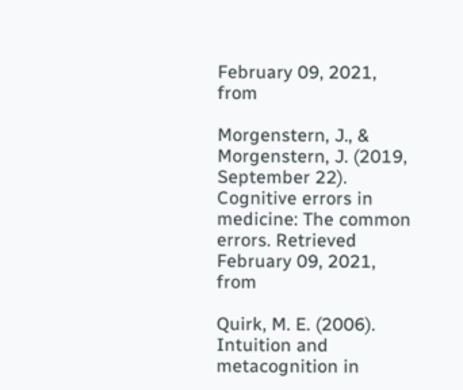February 09, 2021, from

Morgenstern, J., & Morgenstern, J. (2019, September 22). Cognitive errors in medicine: The common errors. Retrieved February 09, 2021, from

Quirk, M. E. (2006). Intuition and metacognition in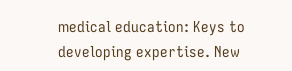medical education: Keys to developing expertise. New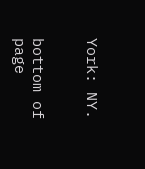York: NY.


bottom of page